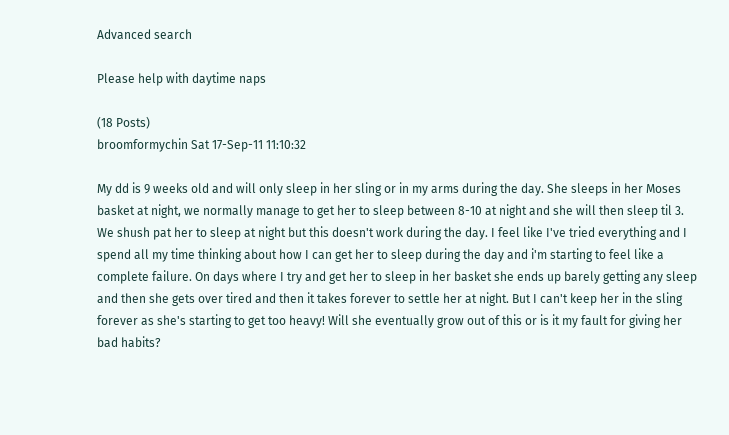Advanced search

Please help with daytime naps

(18 Posts)
broomformychin Sat 17-Sep-11 11:10:32

My dd is 9 weeks old and will only sleep in her sling or in my arms during the day. She sleeps in her Moses basket at night, we normally manage to get her to sleep between 8-10 at night and she will then sleep til 3. We shush pat her to sleep at night but this doesn't work during the day. I feel like I've tried everything and I spend all my time thinking about how I can get her to sleep during the day and i'm starting to feel like a complete failure. On days where I try and get her to sleep in her basket she ends up barely getting any sleep and then she gets over tired and then it takes forever to settle her at night. But I can't keep her in the sling forever as she's starting to get too heavy! Will she eventually grow out of this or is it my fault for giving her bad habits?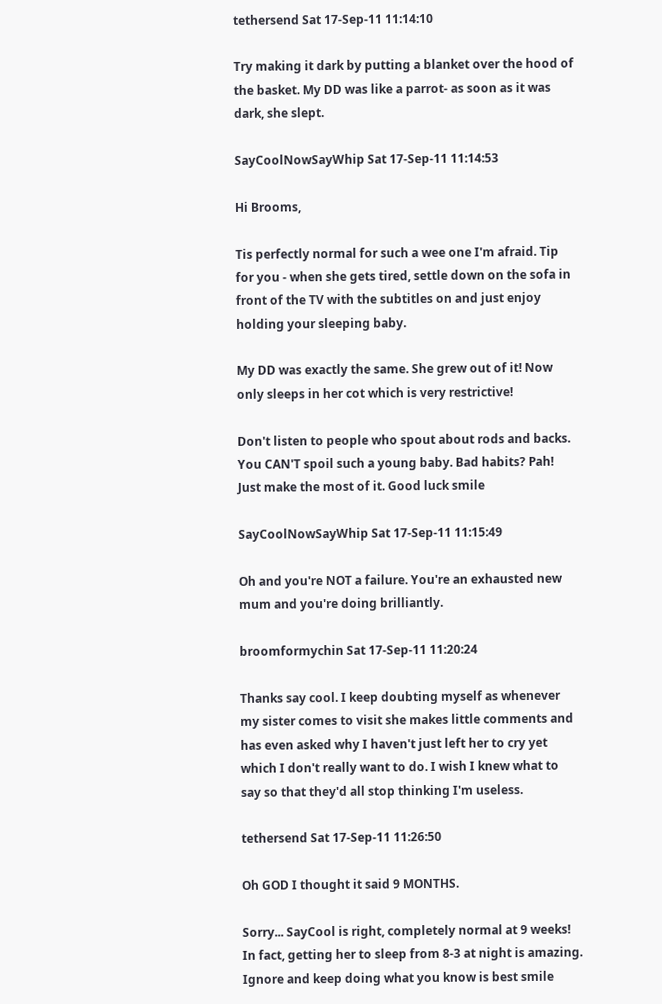tethersend Sat 17-Sep-11 11:14:10

Try making it dark by putting a blanket over the hood of the basket. My DD was like a parrot- as soon as it was dark, she slept.

SayCoolNowSayWhip Sat 17-Sep-11 11:14:53

Hi Brooms,

Tis perfectly normal for such a wee one I'm afraid. Tip for you - when she gets tired, settle down on the sofa in front of the TV with the subtitles on and just enjoy holding your sleeping baby.

My DD was exactly the same. She grew out of it! Now only sleeps in her cot which is very restrictive!

Don't listen to people who spout about rods and backs. You CAN'T spoil such a young baby. Bad habits? Pah! Just make the most of it. Good luck smile

SayCoolNowSayWhip Sat 17-Sep-11 11:15:49

Oh and you're NOT a failure. You're an exhausted new mum and you're doing brilliantly.

broomformychin Sat 17-Sep-11 11:20:24

Thanks say cool. I keep doubting myself as whenever my sister comes to visit she makes little comments and has even asked why I haven't just left her to cry yet which I don't really want to do. I wish I knew what to say so that they'd all stop thinking I'm useless.

tethersend Sat 17-Sep-11 11:26:50

Oh GOD I thought it said 9 MONTHS.

Sorry... SayCool is right, completely normal at 9 weeks! In fact, getting her to sleep from 8-3 at night is amazing. Ignore and keep doing what you know is best smile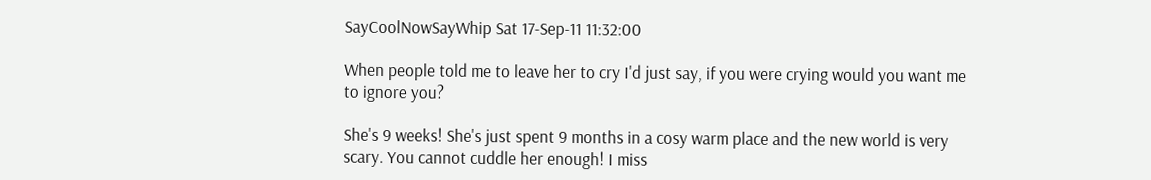SayCoolNowSayWhip Sat 17-Sep-11 11:32:00

When people told me to leave her to cry I'd just say, if you were crying would you want me to ignore you?

She's 9 weeks! She's just spent 9 months in a cosy warm place and the new world is very scary. You cannot cuddle her enough! I miss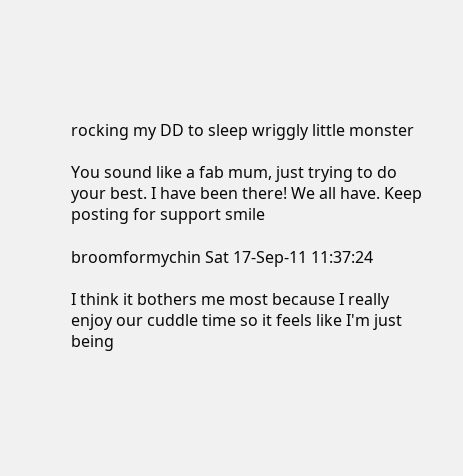rocking my DD to sleep wriggly little monster

You sound like a fab mum, just trying to do your best. I have been there! We all have. Keep posting for support smile

broomformychin Sat 17-Sep-11 11:37:24

I think it bothers me most because I really enjoy our cuddle time so it feels like I'm just being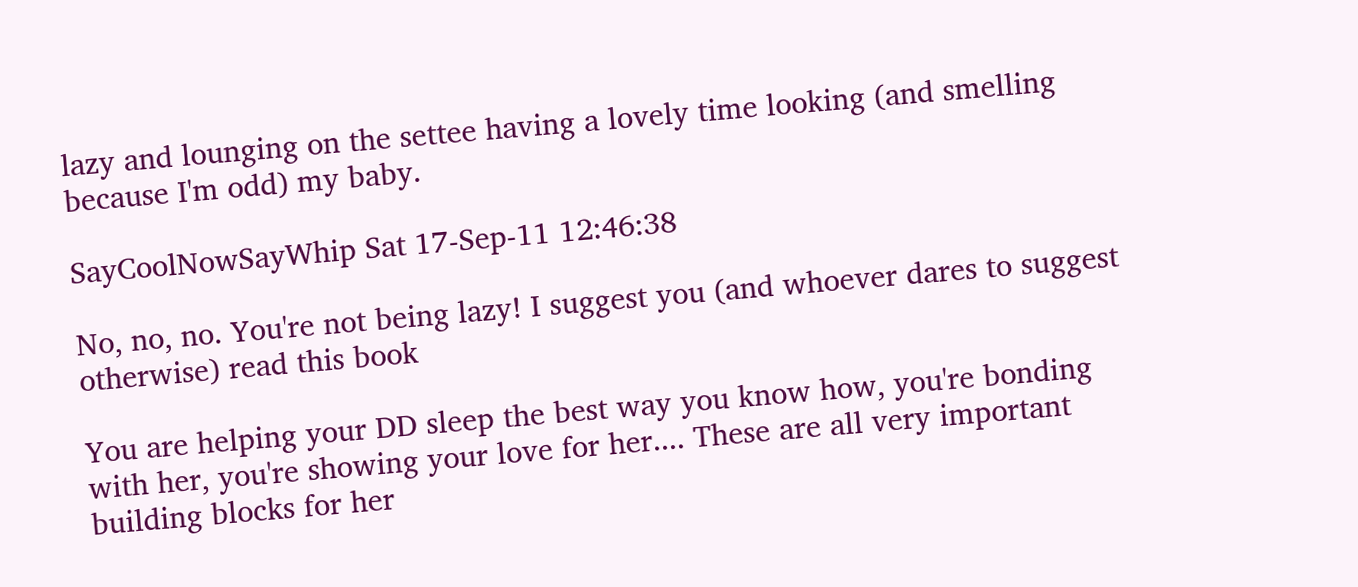lazy and lounging on the settee having a lovely time looking (and smelling because I'm odd) my baby.

SayCoolNowSayWhip Sat 17-Sep-11 12:46:38

No, no, no. You're not being lazy! I suggest you (and whoever dares to suggest otherwise) read this book

You are helping your DD sleep the best way you know how, you're bonding with her, you're showing your love for her.... These are all very important building blocks for her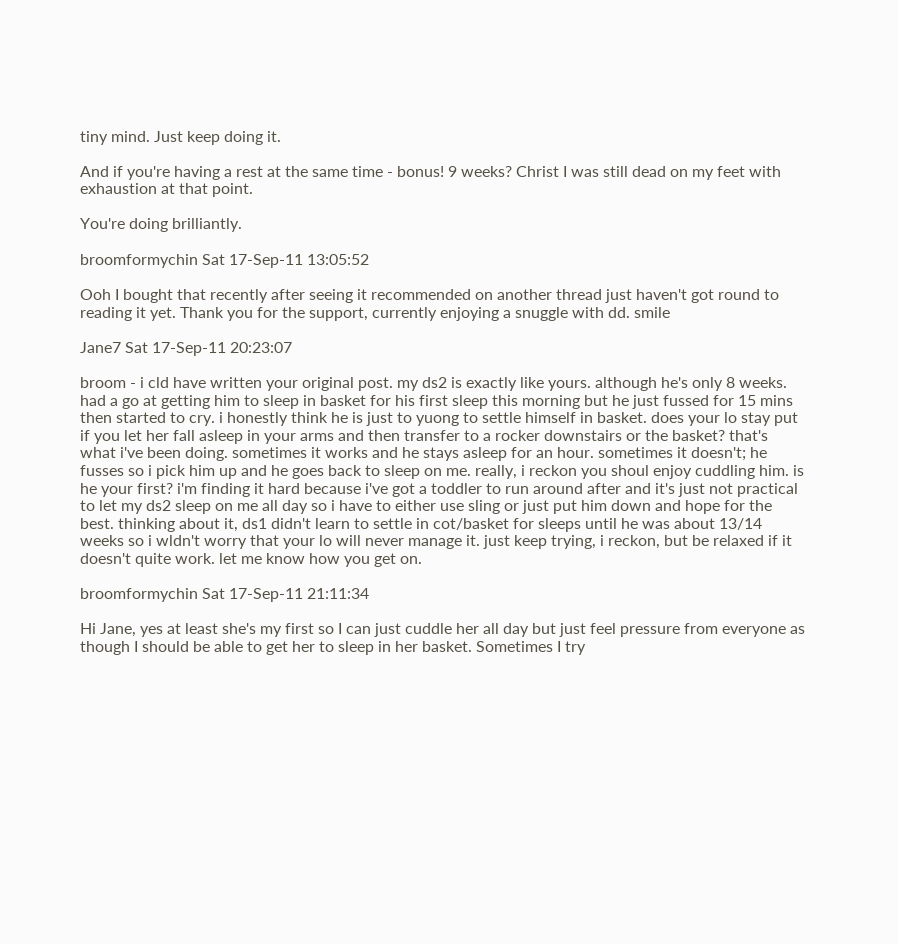tiny mind. Just keep doing it.

And if you're having a rest at the same time - bonus! 9 weeks? Christ I was still dead on my feet with exhaustion at that point.

You're doing brilliantly.

broomformychin Sat 17-Sep-11 13:05:52

Ooh I bought that recently after seeing it recommended on another thread just haven't got round to reading it yet. Thank you for the support, currently enjoying a snuggle with dd. smile

Jane7 Sat 17-Sep-11 20:23:07

broom - i cld have written your original post. my ds2 is exactly like yours. although he's only 8 weeks. had a go at getting him to sleep in basket for his first sleep this morning but he just fussed for 15 mins then started to cry. i honestly think he is just to yuong to settle himself in basket. does your lo stay put if you let her fall asleep in your arms and then transfer to a rocker downstairs or the basket? that's what i've been doing. sometimes it works and he stays asleep for an hour. sometimes it doesn't; he fusses so i pick him up and he goes back to sleep on me. really, i reckon you shoul enjoy cuddling him. is he your first? i'm finding it hard because i've got a toddler to run around after and it's just not practical to let my ds2 sleep on me all day so i have to either use sling or just put him down and hope for the best. thinking about it, ds1 didn't learn to settle in cot/basket for sleeps until he was about 13/14 weeks so i wldn't worry that your lo will never manage it. just keep trying, i reckon, but be relaxed if it doesn't quite work. let me know how you get on.

broomformychin Sat 17-Sep-11 21:11:34

Hi Jane, yes at least she's my first so I can just cuddle her all day but just feel pressure from everyone as though I should be able to get her to sleep in her basket. Sometimes I try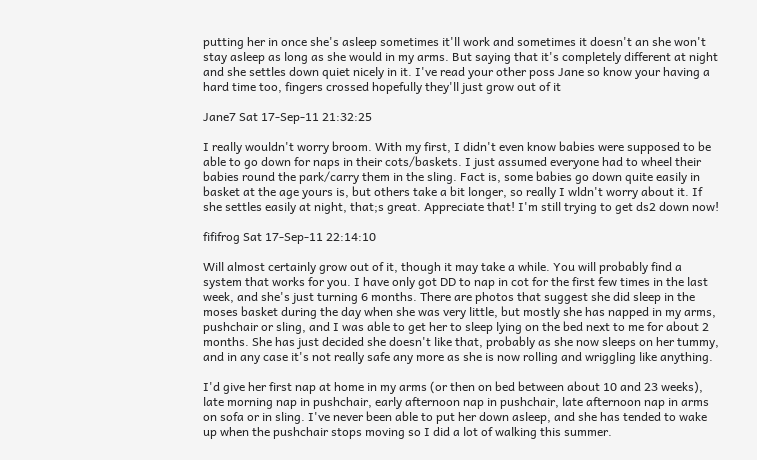putting her in once she's asleep sometimes it'll work and sometimes it doesn't an she won't stay asleep as long as she would in my arms. But saying that it's completely different at night and she settles down quiet nicely in it. I've read your other poss Jane so know your having a hard time too, fingers crossed hopefully they'll just grow out of it

Jane7 Sat 17-Sep-11 21:32:25

I really wouldn't worry broom. With my first, I didn't even know babies were supposed to be able to go down for naps in their cots/baskets. I just assumed everyone had to wheel their babies round the park/carry them in the sling. Fact is, some babies go down quite easily in basket at the age yours is, but others take a bit longer, so really I wldn't worry about it. If she settles easily at night, that;s great. Appreciate that! I'm still trying to get ds2 down now!

fififrog Sat 17-Sep-11 22:14:10

Will almost certainly grow out of it, though it may take a while. You will probably find a system that works for you. I have only got DD to nap in cot for the first few times in the last week, and she's just turning 6 months. There are photos that suggest she did sleep in the moses basket during the day when she was very little, but mostly she has napped in my arms, pushchair or sling, and I was able to get her to sleep lying on the bed next to me for about 2 months. She has just decided she doesn't like that, probably as she now sleeps on her tummy, and in any case it's not really safe any more as she is now rolling and wriggling like anything.

I'd give her first nap at home in my arms (or then on bed between about 10 and 23 weeks), late morning nap in pushchair, early afternoon nap in pushchair, late afternoon nap in arms on sofa or in sling. I've never been able to put her down asleep, and she has tended to wake up when the pushchair stops moving so I did a lot of walking this summer.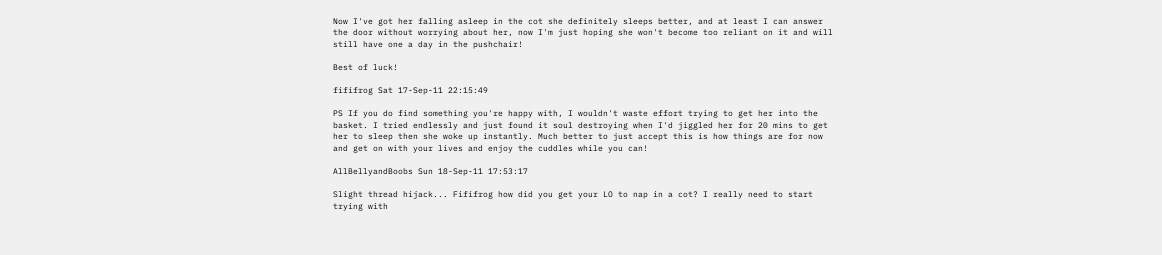Now I've got her falling asleep in the cot she definitely sleeps better, and at least I can answer the door without worrying about her, now I'm just hoping she won't become too reliant on it and will still have one a day in the pushchair!

Best of luck!

fififrog Sat 17-Sep-11 22:15:49

PS If you do find something you're happy with, I wouldn't waste effort trying to get her into the basket. I tried endlessly and just found it soul destroying when I'd jiggled her for 20 mins to get her to sleep then she woke up instantly. Much better to just accept this is how things are for now and get on with your lives and enjoy the cuddles while you can!

AllBellyandBoobs Sun 18-Sep-11 17:53:17

Slight thread hijack... Fififrog how did you get your LO to nap in a cot? I really need to start trying with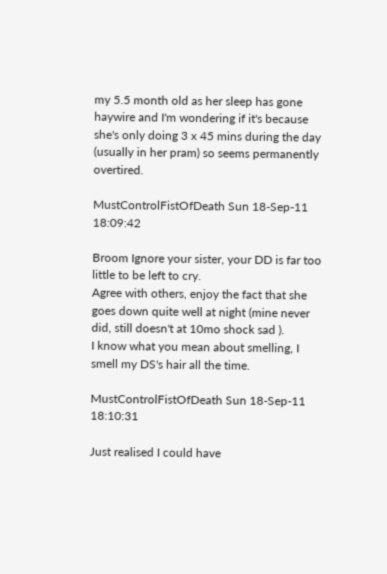my 5.5 month old as her sleep has gone haywire and I'm wondering if it's because she's only doing 3 x 45 mins during the day (usually in her pram) so seems permanently overtired.

MustControlFistOfDeath Sun 18-Sep-11 18:09:42

Broom Ignore your sister, your DD is far too little to be left to cry.
Agree with others, enjoy the fact that she goes down quite well at night (mine never did, still doesn't at 10mo shock sad ).
I know what you mean about smelling, I smell my DS's hair all the time.

MustControlFistOfDeath Sun 18-Sep-11 18:10:31

Just realised I could have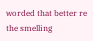worded that better re the smelling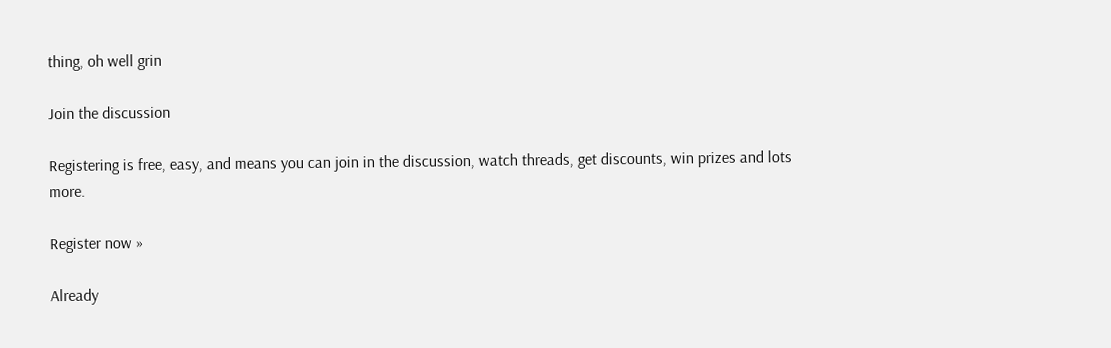thing, oh well grin

Join the discussion

Registering is free, easy, and means you can join in the discussion, watch threads, get discounts, win prizes and lots more.

Register now »

Already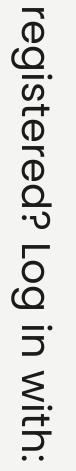registered? Log in with: